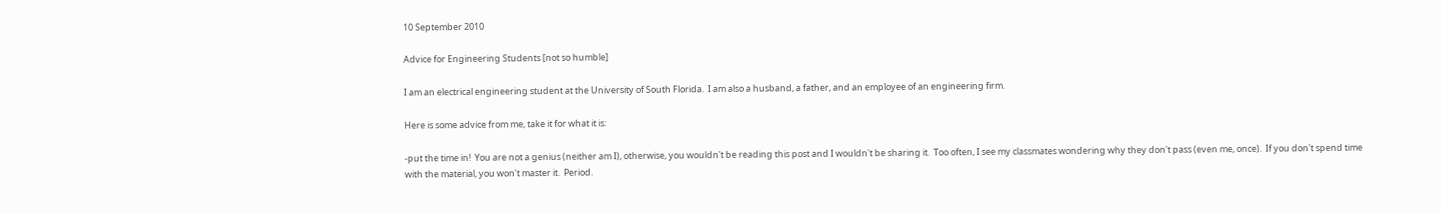10 September 2010

Advice for Engineering Students [not so humble]

I am an electrical engineering student at the University of South Florida.  I am also a husband, a father, and an employee of an engineering firm.

Here is some advice from me, take it for what it is:

-put the time in!  You are not a genius (neither am I), otherwise, you wouldn't be reading this post and I wouldn't be sharing it.  Too often, I see my classmates wondering why they don't pass (even me, once).  If you don't spend time with the material, you won't master it.  Period.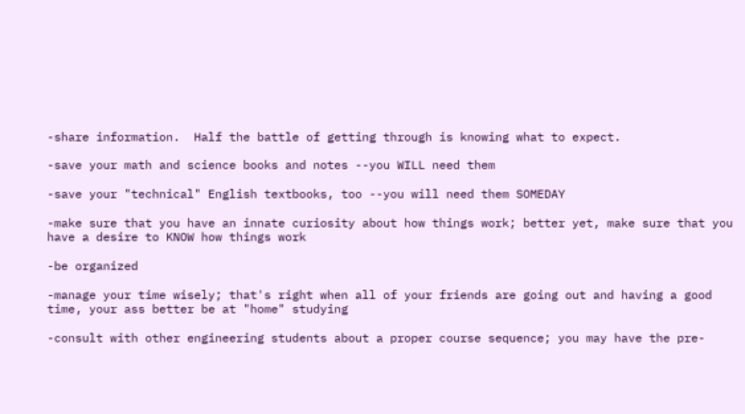-share information.  Half the battle of getting through is knowing what to expect.

-save your math and science books and notes --you WILL need them

-save your "technical" English textbooks, too --you will need them SOMEDAY

-make sure that you have an innate curiosity about how things work; better yet, make sure that you have a desire to KNOW how things work

-be organized

-manage your time wisely; that's right when all of your friends are going out and having a good time, your ass better be at "home" studying

-consult with other engineering students about a proper course sequence; you may have the pre-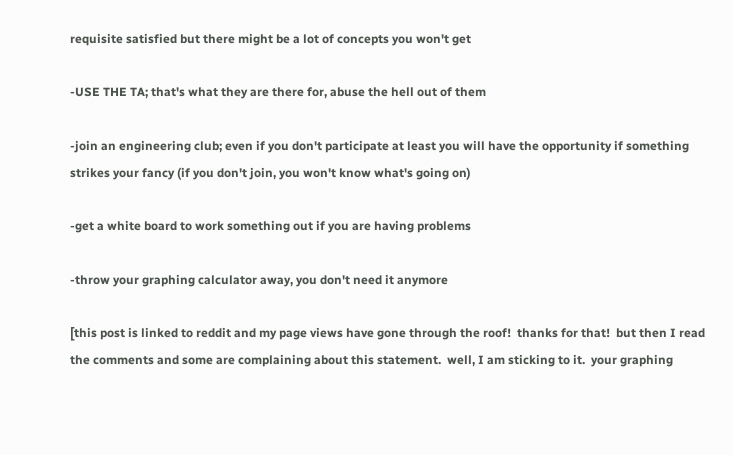requisite satisfied but there might be a lot of concepts you won't get

-USE THE TA; that's what they are there for, abuse the hell out of them

-join an engineering club; even if you don't participate at least you will have the opportunity if something strikes your fancy (if you don't join, you won't know what's going on)

-get a white board to work something out if you are having problems

-throw your graphing calculator away, you don't need it anymore

[this post is linked to reddit and my page views have gone through the roof!  thanks for that!  but then I read the comments and some are complaining about this statement.  well, I am sticking to it.  your graphing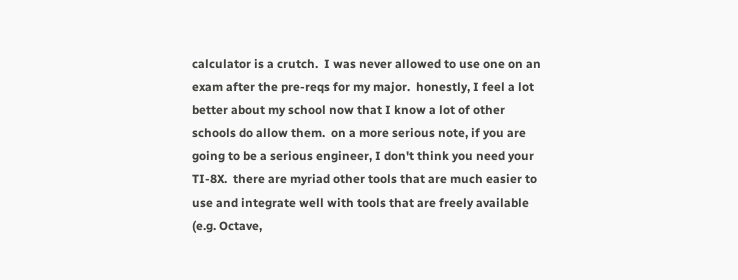calculator is a crutch.  I was never allowed to use one on an exam after the pre-reqs for my major.  honestly, I feel a lot better about my school now that I know a lot of other schools do allow them.  on a more serious note, if you are going to be a serious engineer, I don't think you need your TI-8X.  there are myriad other tools that are much easier to use and integrate well with tools that are freely available (e.g. Octave,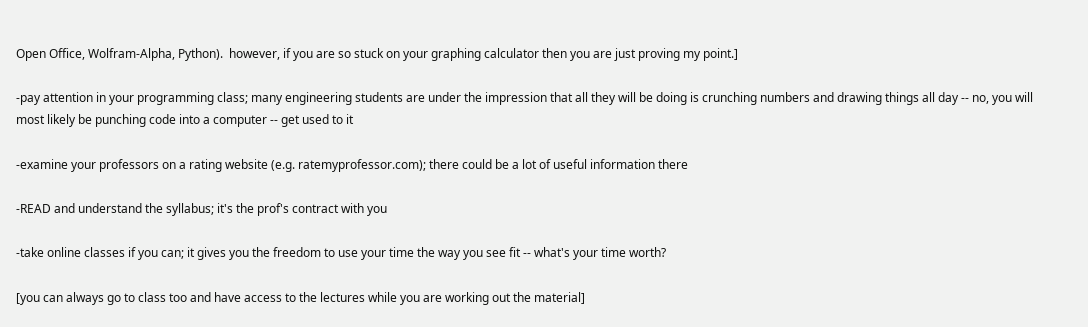Open Office, Wolfram-Alpha, Python).  however, if you are so stuck on your graphing calculator then you are just proving my point.]

-pay attention in your programming class; many engineering students are under the impression that all they will be doing is crunching numbers and drawing things all day -- no, you will most likely be punching code into a computer -- get used to it

-examine your professors on a rating website (e.g. ratemyprofessor.com); there could be a lot of useful information there

-READ and understand the syllabus; it's the prof's contract with you

-take online classes if you can; it gives you the freedom to use your time the way you see fit -- what's your time worth?

[you can always go to class too and have access to the lectures while you are working out the material]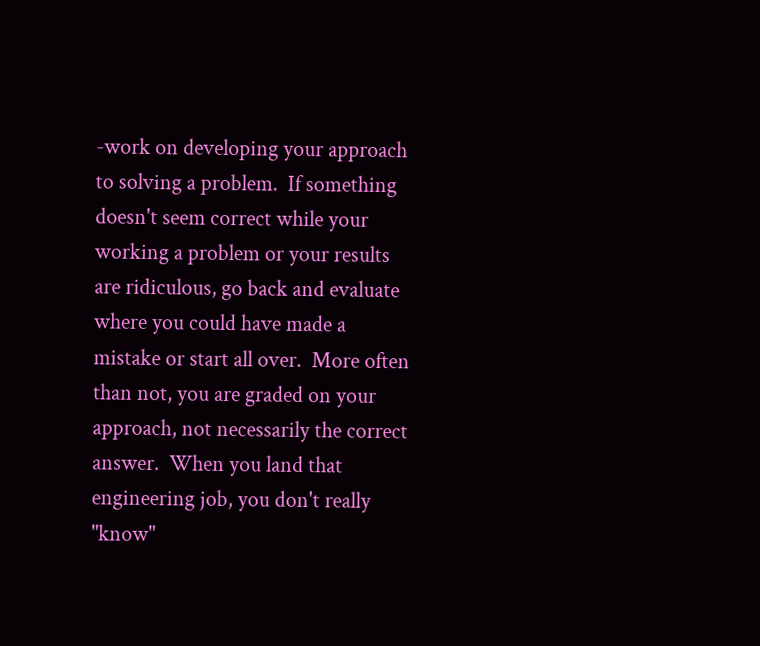-work on developing your approach to solving a problem.  If something doesn't seem correct while your working a problem or your results are ridiculous, go back and evaluate where you could have made a mistake or start all over.  More often than not, you are graded on your approach, not necessarily the correct answer.  When you land that engineering job, you don't really "know"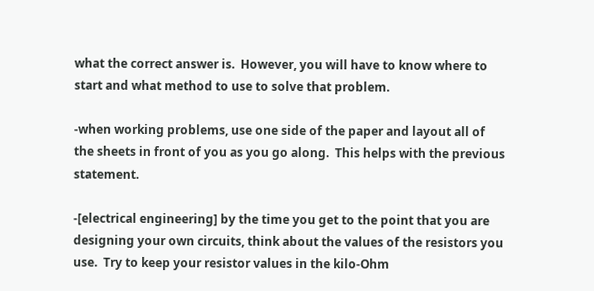what the correct answer is.  However, you will have to know where to start and what method to use to solve that problem.

-when working problems, use one side of the paper and layout all of the sheets in front of you as you go along.  This helps with the previous statement.

-[electrical engineering] by the time you get to the point that you are designing your own circuits, think about the values of the resistors you use.  Try to keep your resistor values in the kilo-Ohm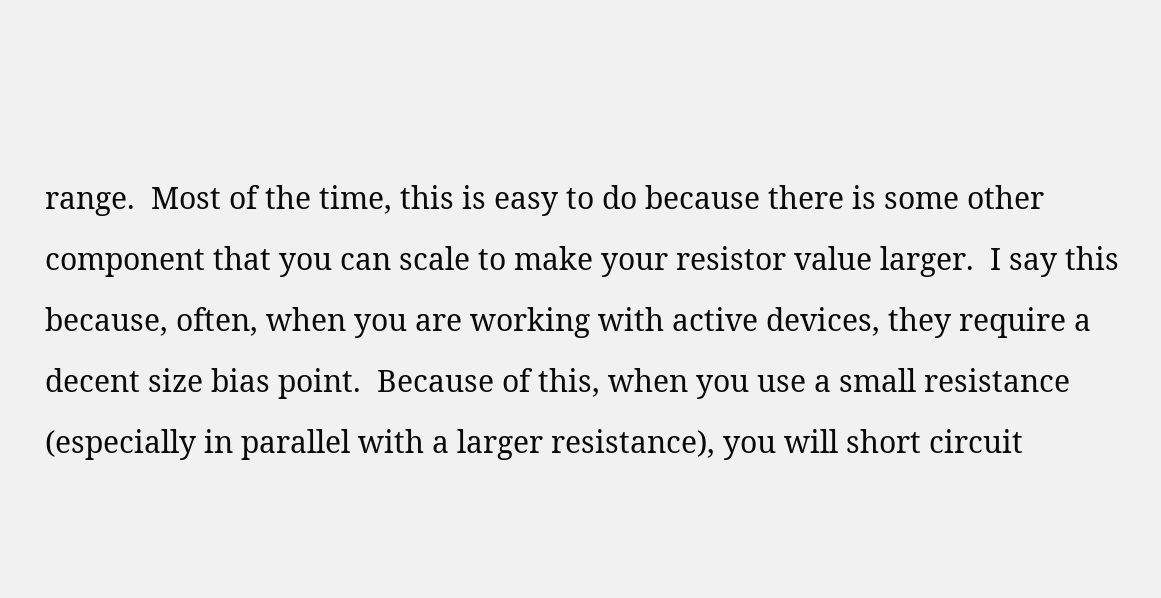range.  Most of the time, this is easy to do because there is some other component that you can scale to make your resistor value larger.  I say this because, often, when you are working with active devices, they require a decent size bias point.  Because of this, when you use a small resistance (especially in parallel with a larger resistance), you will short circuit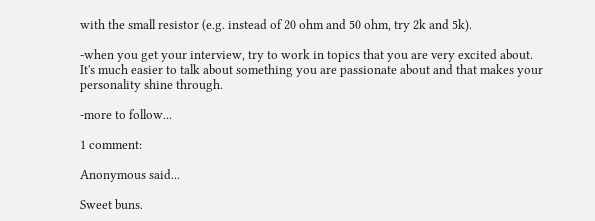with the small resistor (e.g. instead of 20 ohm and 50 ohm, try 2k and 5k).

-when you get your interview, try to work in topics that you are very excited about.  It's much easier to talk about something you are passionate about and that makes your personality shine through.

-more to follow...

1 comment:

Anonymous said...

Sweet buns.